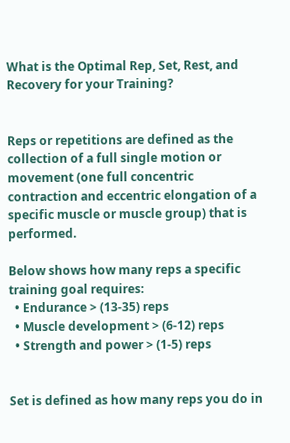What is the Optimal Rep, Set, Rest, and Recovery for your Training?


Reps or repetitions are defined as the collection of a full single motion or movement (one full concentric contraction and eccentric elongation of a specific muscle or muscle group) that is performed.

Below shows how many reps a specific training goal requires:
  • Endurance > (13-35) reps
  • Muscle development > (6-12) reps
  • Strength and power > (1-5) reps


Set is defined as how many reps you do in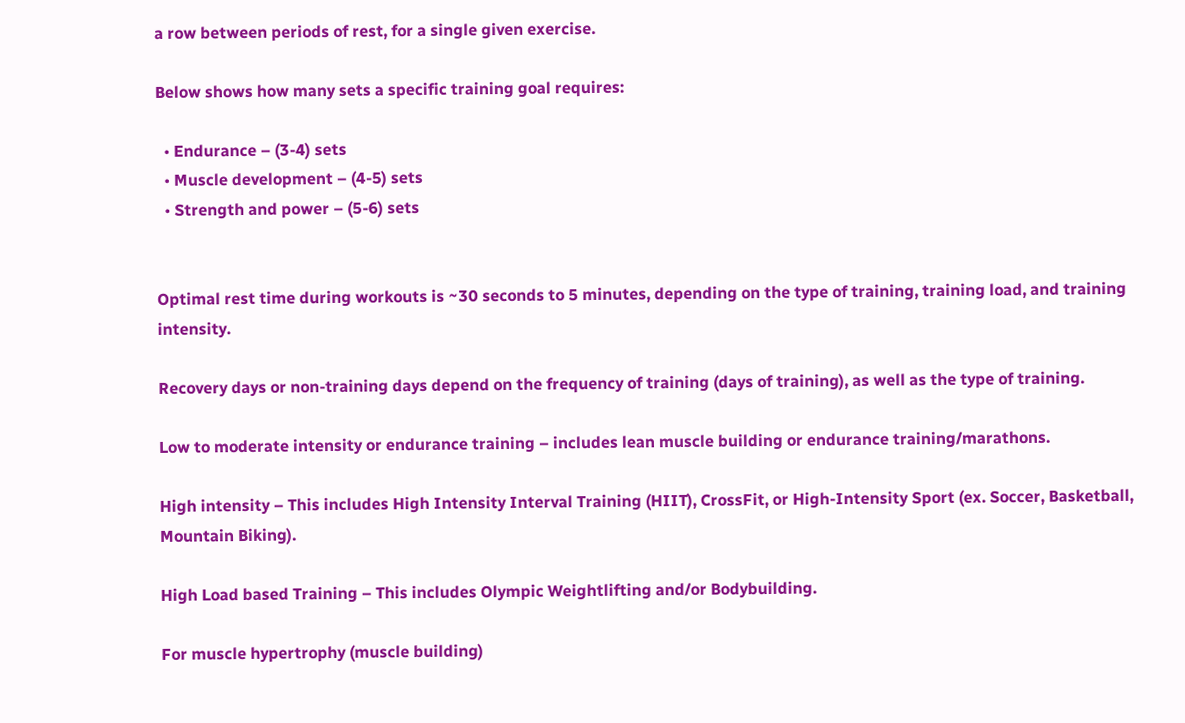a row between periods of rest, for a single given exercise.

Below shows how many sets a specific training goal requires:

  • Endurance – (3-4) sets
  • Muscle development – (4-5) sets
  • Strength and power – (5-6) sets


Optimal rest time during workouts is ~30 seconds to 5 minutes, depending on the type of training, training load, and training intensity.

Recovery days or non-training days depend on the frequency of training (days of training), as well as the type of training.

Low to moderate intensity or endurance training – includes lean muscle building or endurance training/marathons.

High intensity – This includes High Intensity Interval Training (HIIT), CrossFit, or High-Intensity Sport (ex. Soccer, Basketball, Mountain Biking).

High Load based Training – This includes Olympic Weightlifting and/or Bodybuilding.

For muscle hypertrophy (muscle building)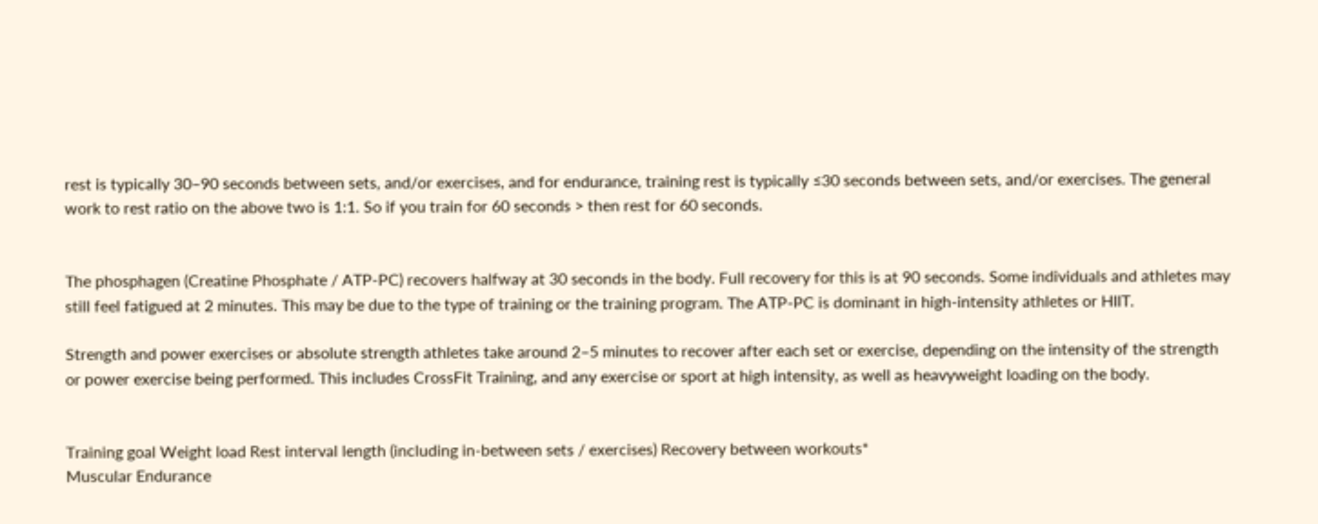rest is typically 30–90 seconds between sets, and/or exercises, and for endurance, training rest is typically ≤30 seconds between sets, and/or exercises. The general work to rest ratio on the above two is 1:1. So if you train for 60 seconds > then rest for 60 seconds.


The phosphagen (Creatine Phosphate / ATP-PC) recovers halfway at 30 seconds in the body. Full recovery for this is at 90 seconds. Some individuals and athletes may still feel fatigued at 2 minutes. This may be due to the type of training or the training program. The ATP-PC is dominant in high-intensity athletes or HIIT.

Strength and power exercises or absolute strength athletes take around 2–5 minutes to recover after each set or exercise, depending on the intensity of the strength or power exercise being performed. This includes CrossFit Training, and any exercise or sport at high intensity, as well as heavyweight loading on the body.


Training goal Weight load Rest interval length (including in-between sets / exercises) Recovery between workouts*
Muscular Endurance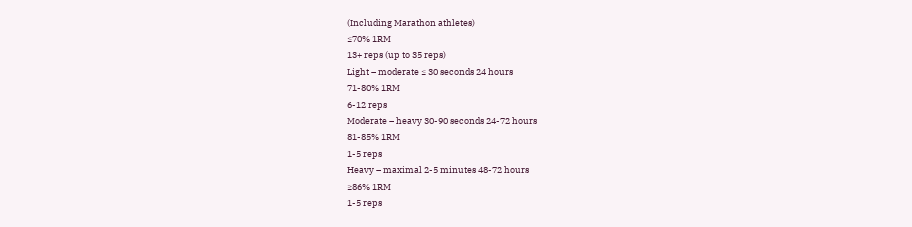(Including Marathon athletes)
≤70% 1RM
13+ reps (up to 35 reps)
Light – moderate ≤ 30 seconds 24 hours
71-80% 1RM
6-12 reps
Moderate – heavy 30-90 seconds 24-72 hours
81-85% 1RM
1-5 reps
Heavy – maximal 2-5 minutes 48-72 hours
≥86% 1RM
1-5 reps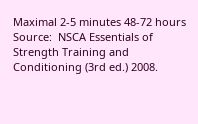Maximal 2-5 minutes 48-72 hours
Source:  NSCA Essentials of Strength Training and Conditioning (3rd ed.) 2008.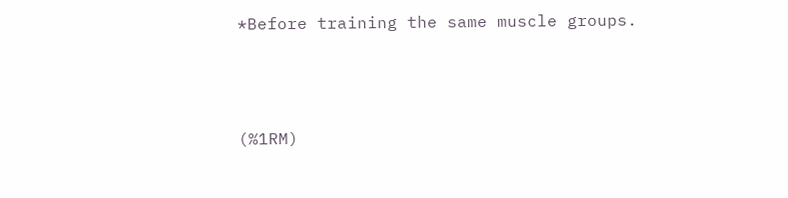*Before training the same muscle groups.



(%1RM)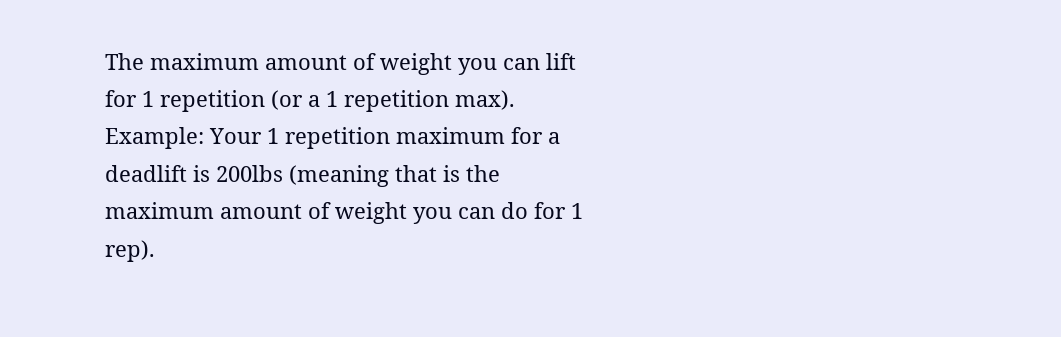The maximum amount of weight you can lift for 1 repetition (or a 1 repetition max). Example: Your 1 repetition maximum for a deadlift is 200lbs (meaning that is the maximum amount of weight you can do for 1 rep).